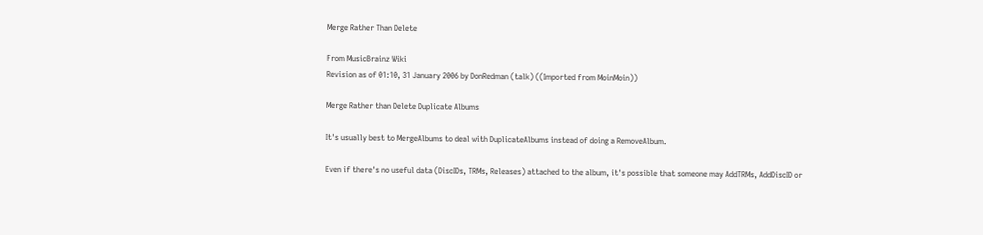Merge Rather Than Delete

From MusicBrainz Wiki
Revision as of 01:10, 31 January 2006 by DonRedman (talk) ((Imported from MoinMoin))

Merge Rather than Delete Duplicate Albums

It's usually best to MergeAlbums to deal with DuplicateAlbums instead of doing a RemoveAlbum.

Even if there's no useful data (DiscIDs, TRMs, Releases) attached to the album, it's possible that someone may AddTRMs, AddDiscID or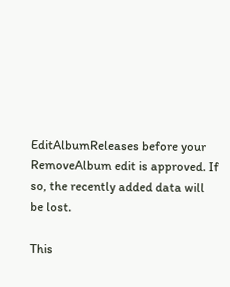EditAlbumReleases before your RemoveAlbum edit is approved. If so, the recently added data will be lost.

This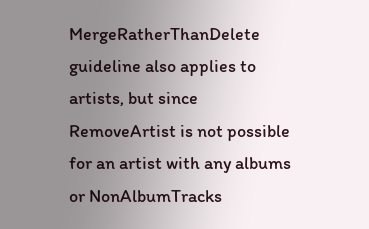MergeRatherThanDelete guideline also applies to artists, but since RemoveArtist is not possible for an artist with any albums or NonAlbumTracks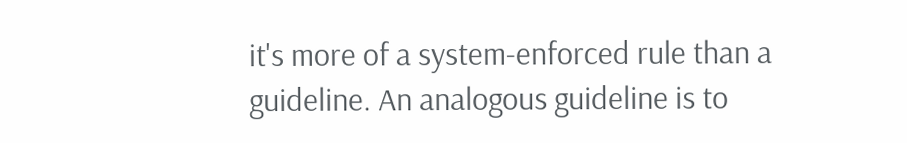it's more of a system-enforced rule than a guideline. An analogous guideline is to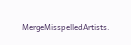MergeMisspelledArtists.